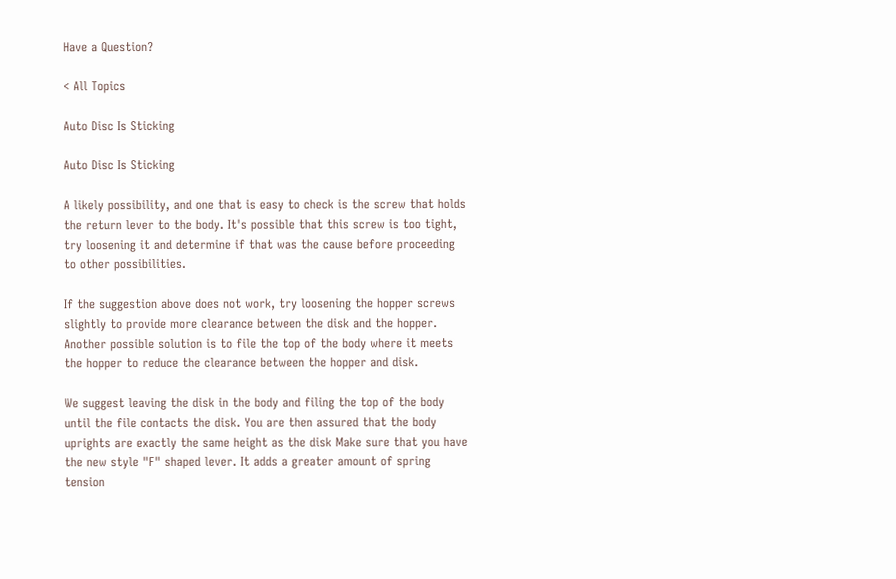Have a Question?

< All Topics

Auto Disc Is Sticking

Auto Disc Is Sticking

A likely possibility, and one that is easy to check is the screw that holds the return lever to the body. It's possible that this screw is too tight, try loosening it and determine if that was the cause before proceeding to other possibilities.

If the suggestion above does not work, try loosening the hopper screws slightly to provide more clearance between the disk and the hopper. Another possible solution is to file the top of the body where it meets the hopper to reduce the clearance between the hopper and disk.

We suggest leaving the disk in the body and filing the top of the body until the file contacts the disk. You are then assured that the body uprights are exactly the same height as the disk Make sure that you have the new style "F" shaped lever. It adds a greater amount of spring tension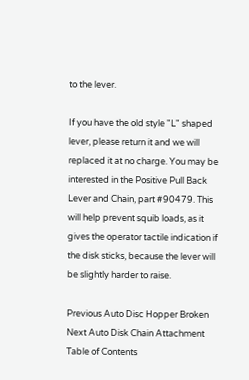to the lever.

If you have the old style "L" shaped lever, please return it and we will replaced it at no charge. You may be interested in the Positive Pull Back Lever and Chain, part #90479. This will help prevent squib loads, as it gives the operator tactile indication if the disk sticks, because the lever will be slightly harder to raise.

Previous Auto Disc Hopper Broken
Next Auto Disk Chain Attachment
Table of Contents